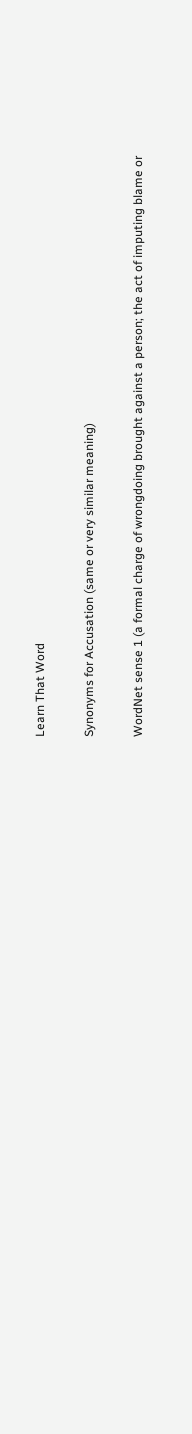Learn That Word

Synonyms for Accusation (same or very similar meaning)

WordNet sense 1 (a formal charge of wrongdoing brought against a person; the act of imputing blame or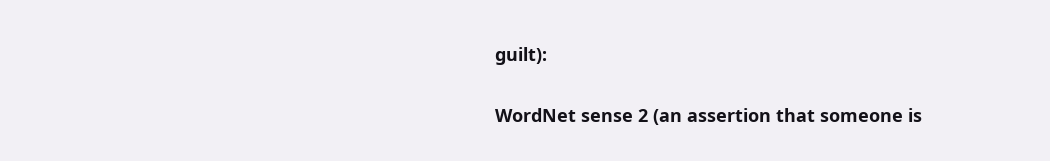guilt):

WordNet sense 2 (an assertion that someone is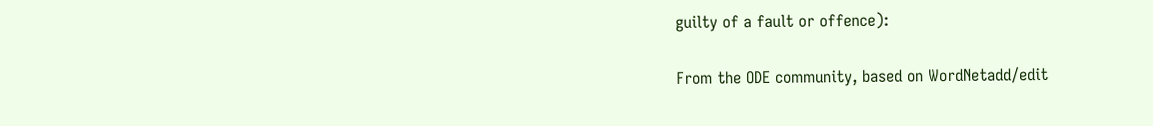guilty of a fault or offence):

From the ODE community, based on WordNetadd/edit